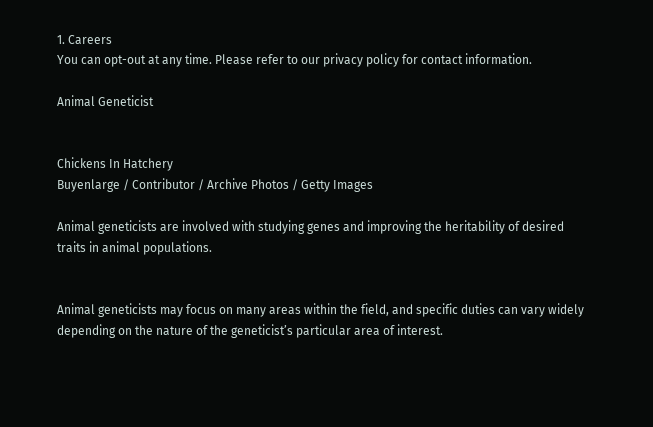1. Careers
You can opt-out at any time. Please refer to our privacy policy for contact information.

Animal Geneticist


Chickens In Hatchery
Buyenlarge / Contributor / Archive Photos / Getty Images

Animal geneticists are involved with studying genes and improving the heritability of desired traits in animal populations.


Animal geneticists may focus on many areas within the field, and specific duties can vary widely depending on the nature of the geneticist’s particular area of interest.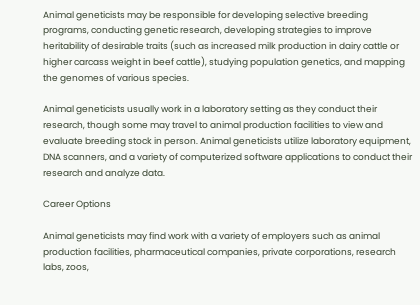Animal geneticists may be responsible for developing selective breeding programs, conducting genetic research, developing strategies to improve heritability of desirable traits (such as increased milk production in dairy cattle or higher carcass weight in beef cattle), studying population genetics, and mapping the genomes of various species.

Animal geneticists usually work in a laboratory setting as they conduct their research, though some may travel to animal production facilities to view and evaluate breeding stock in person. Animal geneticists utilize laboratory equipment, DNA scanners, and a variety of computerized software applications to conduct their research and analyze data.

Career Options

Animal geneticists may find work with a variety of employers such as animal production facilities, pharmaceutical companies, private corporations, research labs, zoos,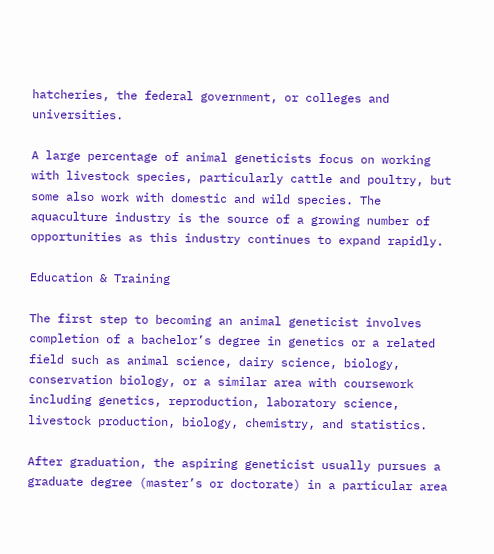hatcheries, the federal government, or colleges and universities.

A large percentage of animal geneticists focus on working with livestock species, particularly cattle and poultry, but some also work with domestic and wild species. The aquaculture industry is the source of a growing number of opportunities as this industry continues to expand rapidly.

Education & Training

The first step to becoming an animal geneticist involves completion of a bachelor’s degree in genetics or a related field such as animal science, dairy science, biology, conservation biology, or a similar area with coursework including genetics, reproduction, laboratory science, livestock production, biology, chemistry, and statistics.

After graduation, the aspiring geneticist usually pursues a graduate degree (master’s or doctorate) in a particular area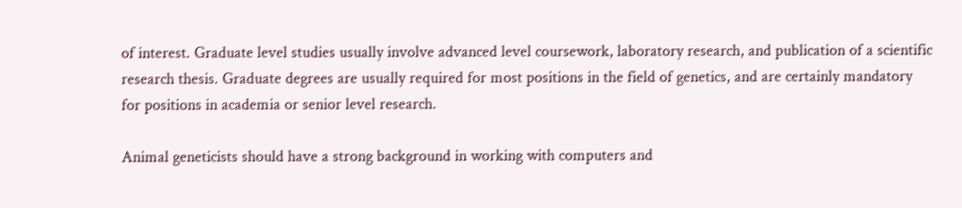of interest. Graduate level studies usually involve advanced level coursework, laboratory research, and publication of a scientific research thesis. Graduate degrees are usually required for most positions in the field of genetics, and are certainly mandatory for positions in academia or senior level research.

Animal geneticists should have a strong background in working with computers and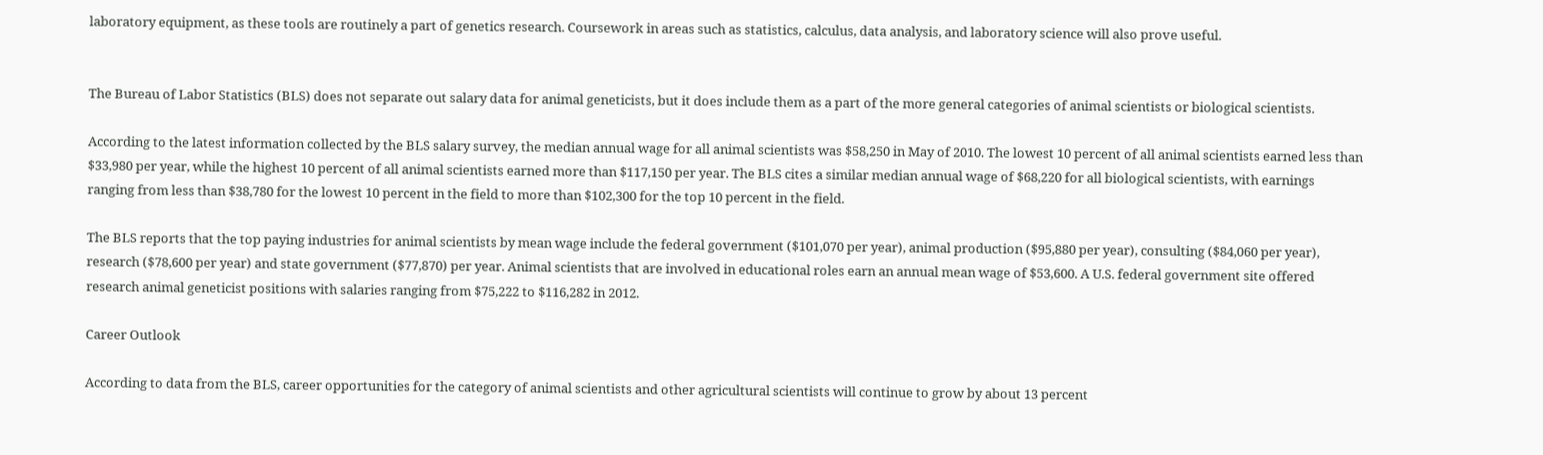laboratory equipment, as these tools are routinely a part of genetics research. Coursework in areas such as statistics, calculus, data analysis, and laboratory science will also prove useful.


The Bureau of Labor Statistics (BLS) does not separate out salary data for animal geneticists, but it does include them as a part of the more general categories of animal scientists or biological scientists.

According to the latest information collected by the BLS salary survey, the median annual wage for all animal scientists was $58,250 in May of 2010. The lowest 10 percent of all animal scientists earned less than $33,980 per year, while the highest 10 percent of all animal scientists earned more than $117,150 per year. The BLS cites a similar median annual wage of $68,220 for all biological scientists, with earnings ranging from less than $38,780 for the lowest 10 percent in the field to more than $102,300 for the top 10 percent in the field.

The BLS reports that the top paying industries for animal scientists by mean wage include the federal government ($101,070 per year), animal production ($95,880 per year), consulting ($84,060 per year), research ($78,600 per year) and state government ($77,870) per year. Animal scientists that are involved in educational roles earn an annual mean wage of $53,600. A U.S. federal government site offered research animal geneticist positions with salaries ranging from $75,222 to $116,282 in 2012.

Career Outlook

According to data from the BLS, career opportunities for the category of animal scientists and other agricultural scientists will continue to grow by about 13 percent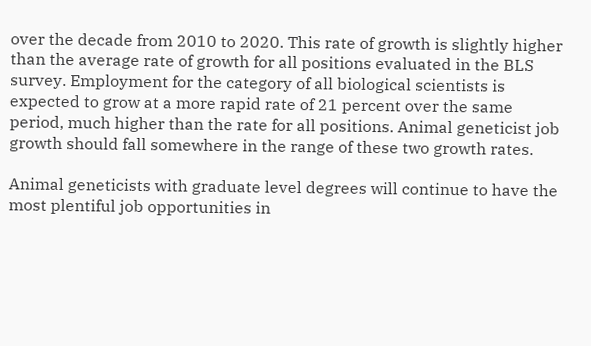over the decade from 2010 to 2020. This rate of growth is slightly higher than the average rate of growth for all positions evaluated in the BLS survey. Employment for the category of all biological scientists is expected to grow at a more rapid rate of 21 percent over the same period, much higher than the rate for all positions. Animal geneticist job growth should fall somewhere in the range of these two growth rates.

Animal geneticists with graduate level degrees will continue to have the most plentiful job opportunities in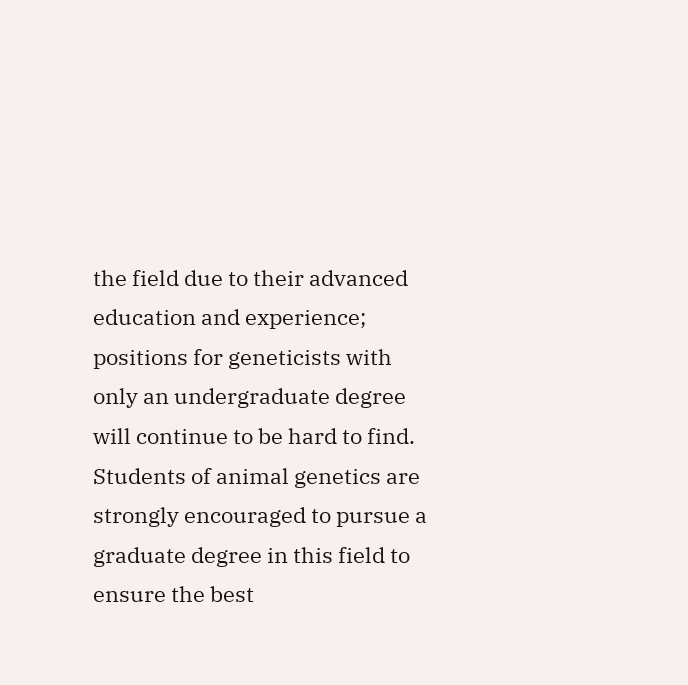the field due to their advanced education and experience; positions for geneticists with only an undergraduate degree will continue to be hard to find. Students of animal genetics are strongly encouraged to pursue a graduate degree in this field to ensure the best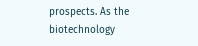prospects. As the biotechnology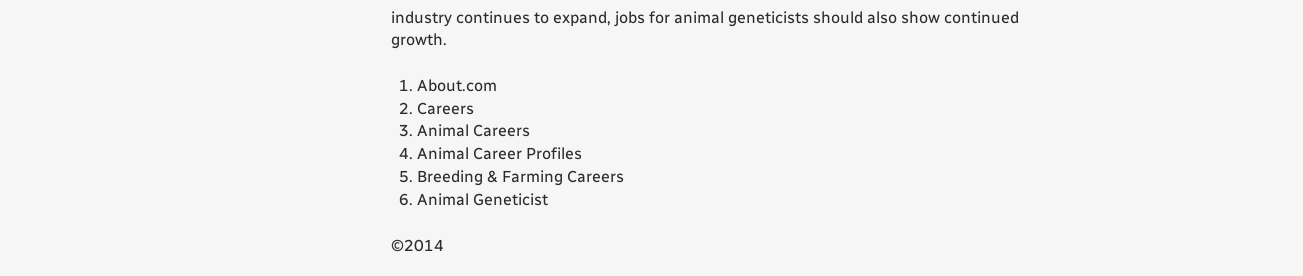industry continues to expand, jobs for animal geneticists should also show continued growth.

  1. About.com
  2. Careers
  3. Animal Careers
  4. Animal Career Profiles
  5. Breeding & Farming Careers
  6. Animal Geneticist

©2014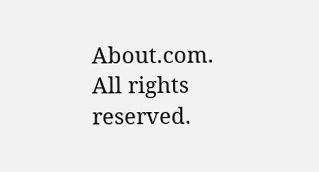About.com. All rights reserved.